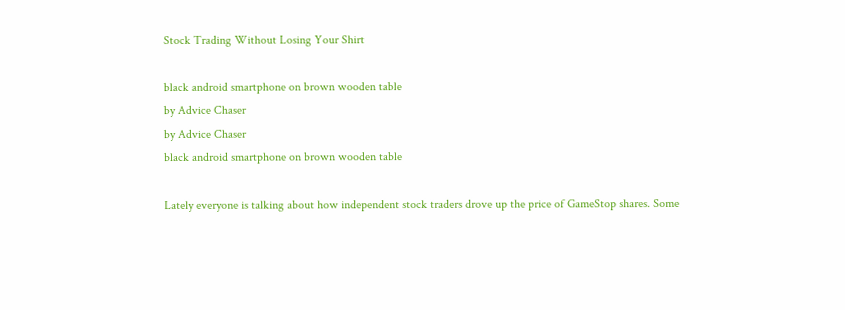Stock Trading Without Losing Your Shirt

black android smartphone on brown wooden table
by Advice Chaser
by Advice Chaser
black android smartphone on brown wooden table

Lately everyone is talking about how independent stock traders drove up the price of GameStop shares. Some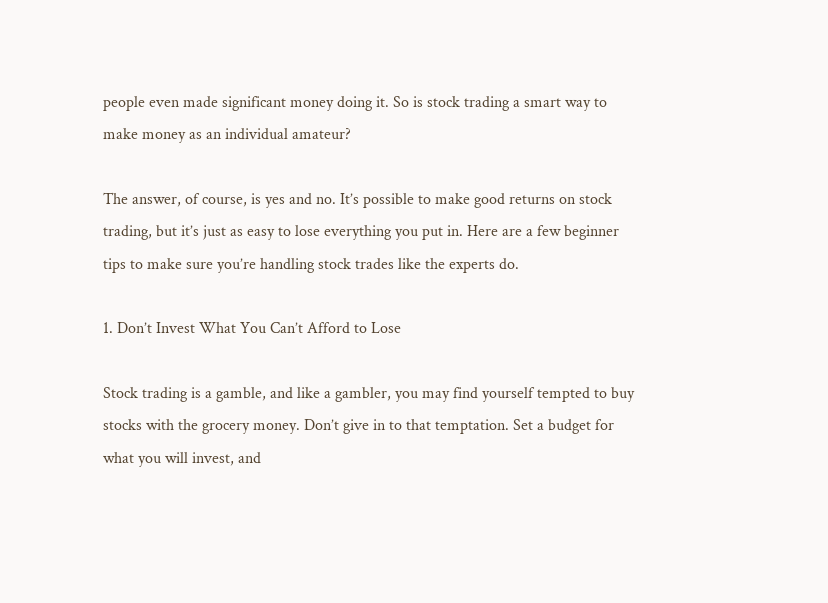people even made significant money doing it. So is stock trading a smart way to make money as an individual amateur?

The answer, of course, is yes and no. It’s possible to make good returns on stock trading, but it’s just as easy to lose everything you put in. Here are a few beginner tips to make sure you’re handling stock trades like the experts do.

1. Don’t Invest What You Can’t Afford to Lose

Stock trading is a gamble, and like a gambler, you may find yourself tempted to buy stocks with the grocery money. Don’t give in to that temptation. Set a budget for what you will invest, and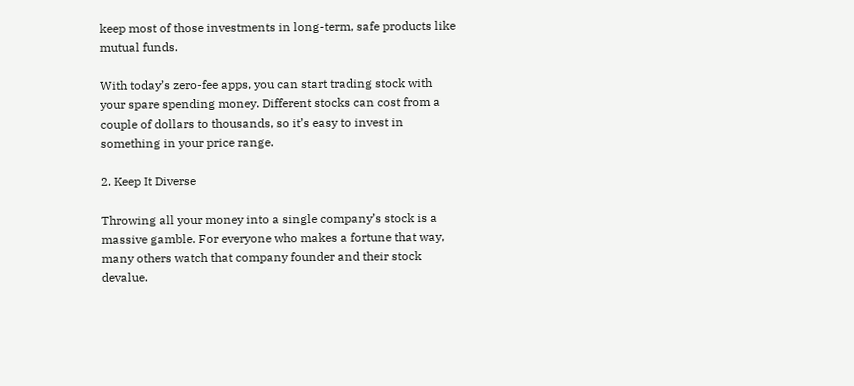keep most of those investments in long-term, safe products like mutual funds.

With today’s zero-fee apps, you can start trading stock with your spare spending money. Different stocks can cost from a couple of dollars to thousands, so it’s easy to invest in something in your price range.

2. Keep It Diverse

Throwing all your money into a single company’s stock is a massive gamble. For everyone who makes a fortune that way, many others watch that company founder and their stock devalue.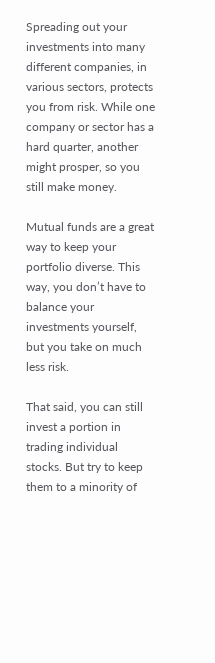Spreading out your investments into many different companies, in various sectors, protects you from risk. While one company or sector has a hard quarter, another might prosper, so you still make money.

Mutual funds are a great way to keep your portfolio diverse. This way, you don’t have to balance your investments yourself, but you take on much less risk.

That said, you can still invest a portion in trading individual stocks. But try to keep them to a minority of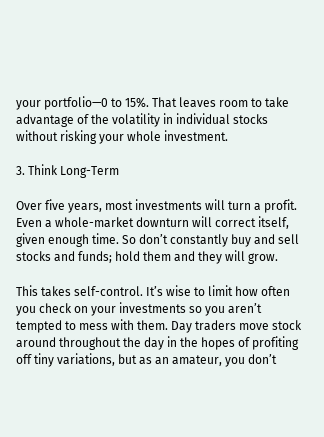your portfolio—0 to 15%. That leaves room to take advantage of the volatility in individual stocks without risking your whole investment.

3. Think Long-Term

Over five years, most investments will turn a profit. Even a whole-market downturn will correct itself, given enough time. So don’t constantly buy and sell stocks and funds; hold them and they will grow.

This takes self-control. It’s wise to limit how often you check on your investments so you aren’t tempted to mess with them. Day traders move stock around throughout the day in the hopes of profiting off tiny variations, but as an amateur, you don’t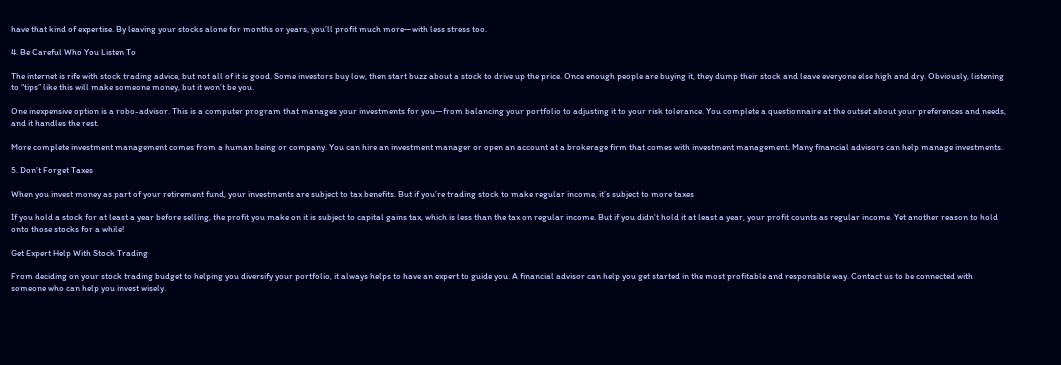have that kind of expertise. By leaving your stocks alone for months or years, you’ll profit much more—with less stress too.

4. Be Careful Who You Listen To

The internet is rife with stock trading advice, but not all of it is good. Some investors buy low, then start buzz about a stock to drive up the price. Once enough people are buying it, they dump their stock and leave everyone else high and dry. Obviously, listening to “tips” like this will make someone money, but it won’t be you.

One inexpensive option is a robo-advisor. This is a computer program that manages your investments for you—from balancing your portfolio to adjusting it to your risk tolerance. You complete a questionnaire at the outset about your preferences and needs, and it handles the rest.

More complete investment management comes from a human being or company. You can hire an investment manager or open an account at a brokerage firm that comes with investment management. Many financial advisors can help manage investments.

5. Don’t Forget Taxes

When you invest money as part of your retirement fund, your investments are subject to tax benefits. But if you’re trading stock to make regular income, it’s subject to more taxes

If you hold a stock for at least a year before selling, the profit you make on it is subject to capital gains tax, which is less than the tax on regular income. But if you didn’t hold it at least a year, your profit counts as regular income. Yet another reason to hold onto those stocks for a while!

Get Expert Help With Stock Trading

From deciding on your stock trading budget to helping you diversify your portfolio, it always helps to have an expert to guide you. A financial advisor can help you get started in the most profitable and responsible way. Contact us to be connected with someone who can help you invest wisely.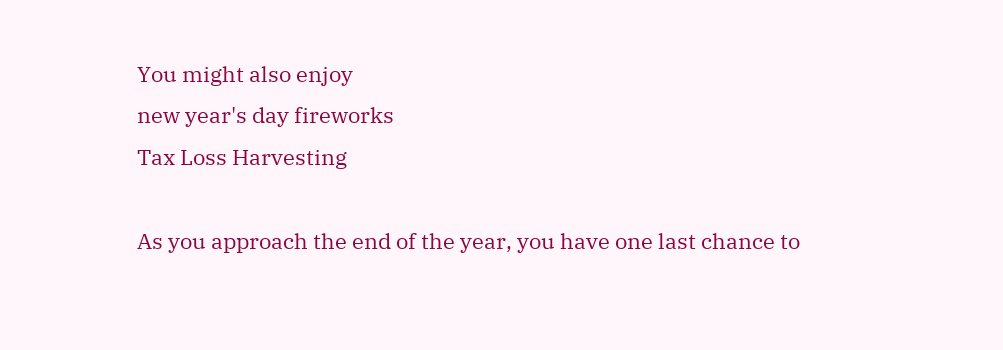You might also enjoy
new year's day fireworks
Tax Loss Harvesting

As you approach the end of the year, you have one last chance to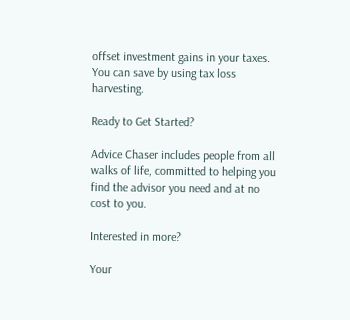offset investment gains in your taxes. You can save by using tax loss harvesting.

Ready to Get Started?

Advice Chaser includes people from all walks of life, committed to helping you find the advisor you need and at no cost to you.

Interested in more?

Your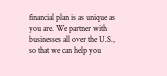financial plan is as unique as you are. We partner with businesses all over the U.S., so that we can help you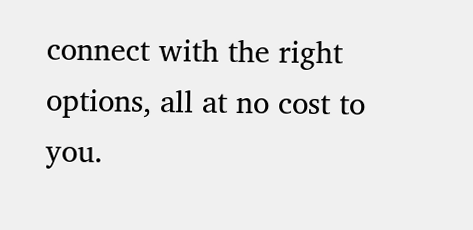connect with the right options, all at no cost to you.